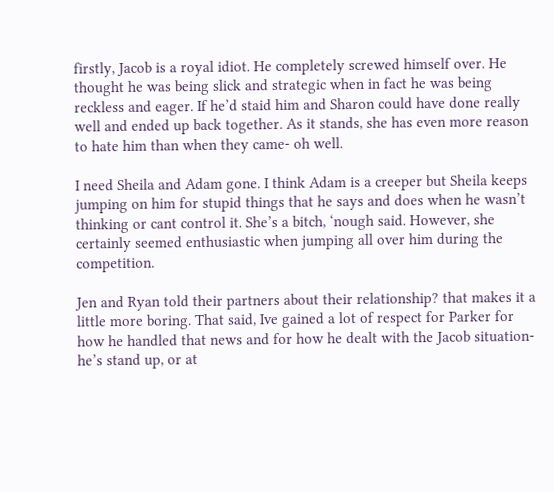firstly, Jacob is a royal idiot. He completely screwed himself over. He thought he was being slick and strategic when in fact he was being reckless and eager. If he’d staid him and Sharon could have done really well and ended up back together. As it stands, she has even more reason to hate him than when they came- oh well.

I need Sheila and Adam gone. I think Adam is a creeper but Sheila keeps jumping on him for stupid things that he says and does when he wasn’t thinking or cant control it. She’s a bitch, ‘nough said. However, she certainly seemed enthusiastic when jumping all over him during the competition.

Jen and Ryan told their partners about their relationship? that makes it a little more boring. That said, Ive gained a lot of respect for Parker for how he handled that news and for how he dealt with the Jacob situation- he’s stand up, or at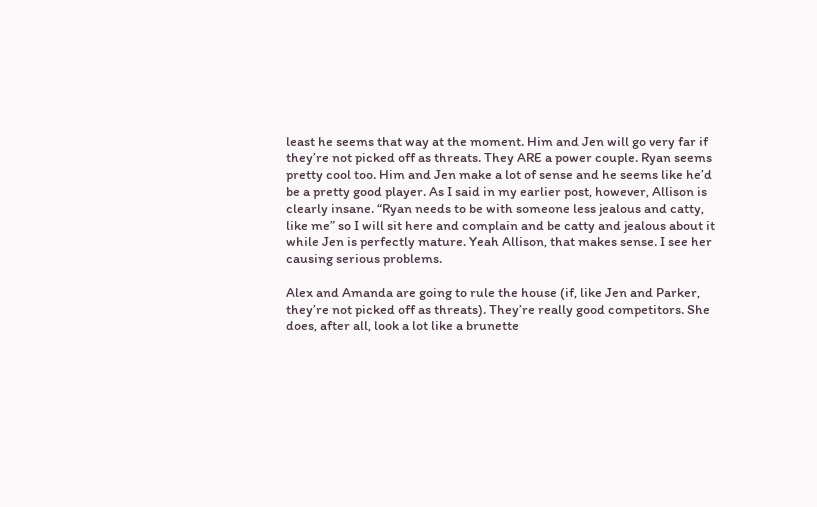least he seems that way at the moment. Him and Jen will go very far if they’re not picked off as threats. They ARE a power couple. Ryan seems pretty cool too. Him and Jen make a lot of sense and he seems like he’d be a pretty good player. As I said in my earlier post, however, Allison is clearly insane. “Ryan needs to be with someone less jealous and catty, like me” so I will sit here and complain and be catty and jealous about it while Jen is perfectly mature. Yeah Allison, that makes sense. I see her causing serious problems.

Alex and Amanda are going to rule the house (if, like Jen and Parker, they’re not picked off as threats). They’re really good competitors. She does, after all, look a lot like a brunette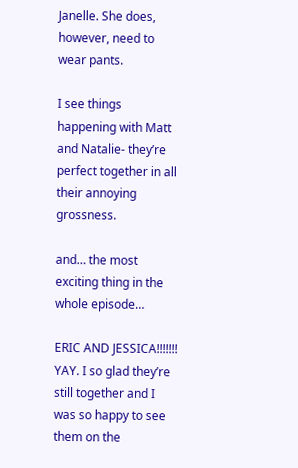Janelle. She does, however, need to wear pants.

I see things happening with Matt and Natalie- they’re perfect together in all their annoying grossness.

and… the most exciting thing in the whole episode…

ERIC AND JESSICA!!!!!!! YAY. I so glad they’re still together and I was so happy to see them on the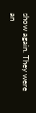show again. They were an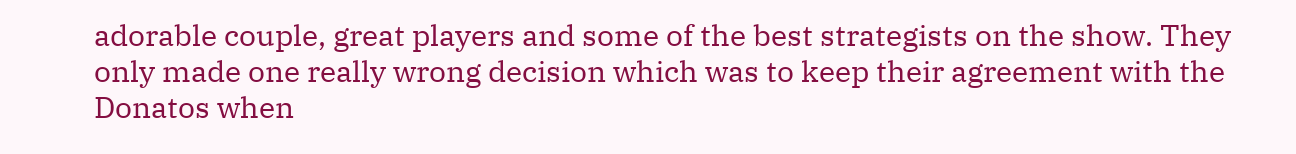adorable couple, great players and some of the best strategists on the show. They only made one really wrong decision which was to keep their agreement with the Donatos when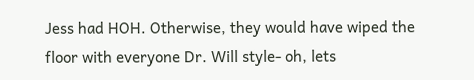Jess had HOH. Otherwise, they would have wiped the floor with everyone Dr. Will style- oh, lets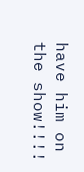have him on the show!!!!